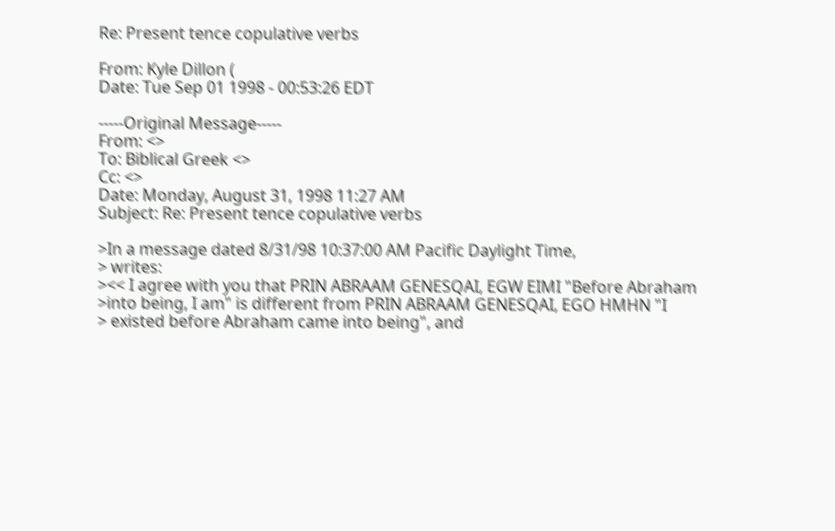Re: Present tence copulative verbs

From: Kyle Dillon (
Date: Tue Sep 01 1998 - 00:53:26 EDT

-----Original Message-----
From: <>
To: Biblical Greek <>
Cc: <>
Date: Monday, August 31, 1998 11:27 AM
Subject: Re: Present tence copulative verbs

>In a message dated 8/31/98 10:37:00 AM Pacific Daylight Time,
> writes:
><< I agree with you that PRIN ABRAAM GENESQAI, EGW EIMI "Before Abraham
>into being, I am" is different from PRIN ABRAAM GENESQAI, EGO HMHN "I
> existed before Abraham came into being", and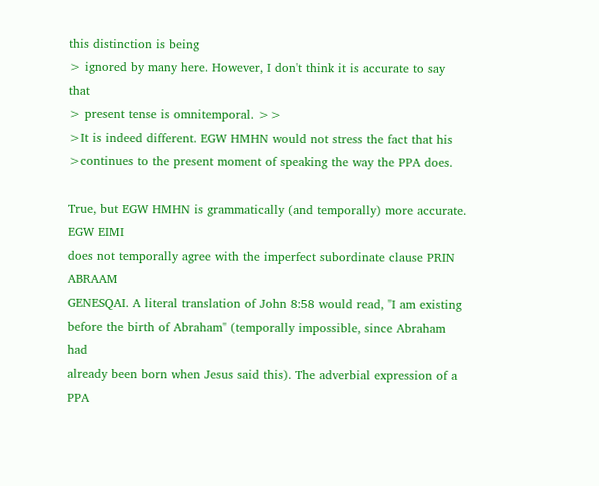this distinction is being
> ignored by many here. However, I don't think it is accurate to say that
> present tense is omnitemporal. >>
>It is indeed different. EGW HMHN would not stress the fact that his
>continues to the present moment of speaking the way the PPA does.

True, but EGW HMHN is grammatically (and temporally) more accurate. EGW EIMI
does not temporally agree with the imperfect subordinate clause PRIN ABRAAM
GENESQAI. A literal translation of John 8:58 would read, "I am existing
before the birth of Abraham" (temporally impossible, since Abraham had
already been born when Jesus said this). The adverbial expression of a PPA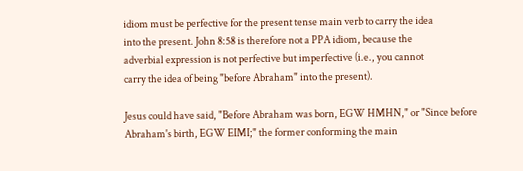idiom must be perfective for the present tense main verb to carry the idea
into the present. John 8:58 is therefore not a PPA idiom, because the
adverbial expression is not perfective but imperfective (i.e., you cannot
carry the idea of being "before Abraham" into the present).

Jesus could have said, "Before Abraham was born, EGW HMHN," or "Since before
Abraham's birth, EGW EIMI;" the former conforming the main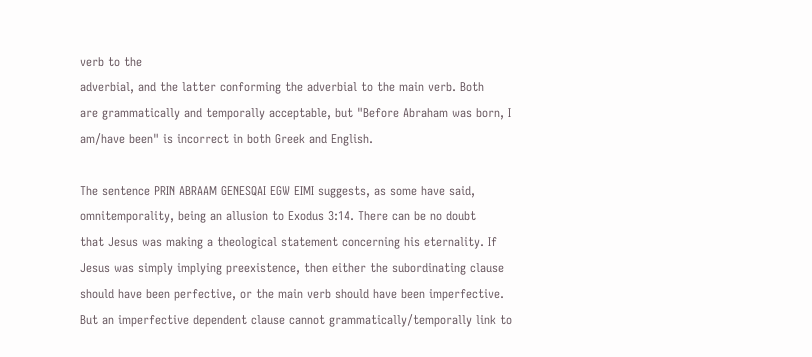verb to the
adverbial, and the latter conforming the adverbial to the main verb. Both
are grammatically and temporally acceptable, but "Before Abraham was born, I
am/have been" is incorrect in both Greek and English.

The sentence PRIN ABRAAM GENESQAI EGW EIMI suggests, as some have said,
omnitemporality, being an allusion to Exodus 3:14. There can be no doubt
that Jesus was making a theological statement concerning his eternality. If
Jesus was simply implying preexistence, then either the subordinating clause
should have been perfective, or the main verb should have been imperfective.
But an imperfective dependent clause cannot grammatically/temporally link to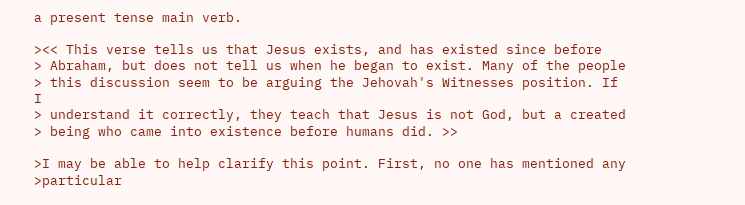a present tense main verb.

><< This verse tells us that Jesus exists, and has existed since before
> Abraham, but does not tell us when he began to exist. Many of the people
> this discussion seem to be arguing the Jehovah's Witnesses position. If I
> understand it correctly, they teach that Jesus is not God, but a created
> being who came into existence before humans did. >>

>I may be able to help clarify this point. First, no one has mentioned any
>particular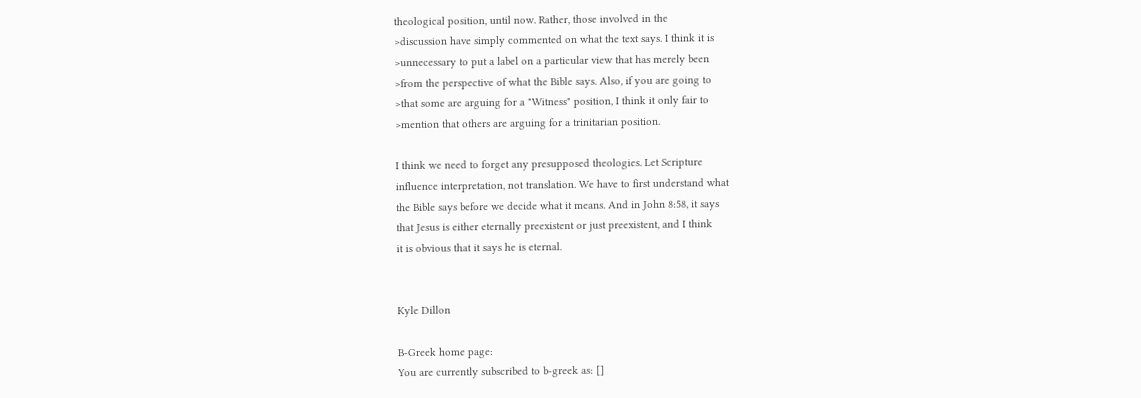theological position, until now. Rather, those involved in the
>discussion have simply commented on what the text says. I think it is
>unnecessary to put a label on a particular view that has merely been
>from the perspective of what the Bible says. Also, if you are going to
>that some are arguing for a "Witness" position, I think it only fair to
>mention that others are arguing for a trinitarian position.

I think we need to forget any presupposed theologies. Let Scripture
influence interpretation, not translation. We have to first understand what
the Bible says before we decide what it means. And in John 8:58, it says
that Jesus is either eternally preexistent or just preexistent, and I think
it is obvious that it says he is eternal.


Kyle Dillon

B-Greek home page:
You are currently subscribed to b-greek as: []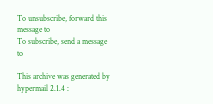To unsubscribe, forward this message to
To subscribe, send a message to

This archive was generated by hypermail 2.1.4 :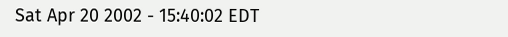Sat Apr 20 2002 - 15:40:02 EDT